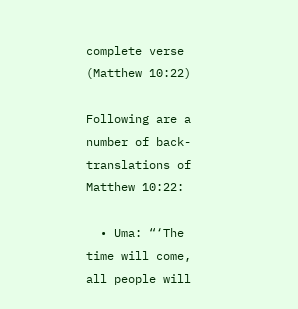complete verse (Matthew 10:22)

Following are a number of back-translations of Matthew 10:22:

  • Uma: “‘The time will come, all people will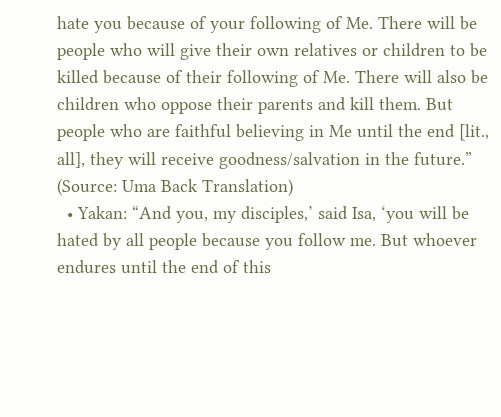hate you because of your following of Me. There will be people who will give their own relatives or children to be killed because of their following of Me. There will also be children who oppose their parents and kill them. But people who are faithful believing in Me until the end [lit., all], they will receive goodness/salvation in the future.” (Source: Uma Back Translation)
  • Yakan: “And you, my disciples,’ said Isa, ‘you will be hated by all people because you follow me. But whoever endures until the end of this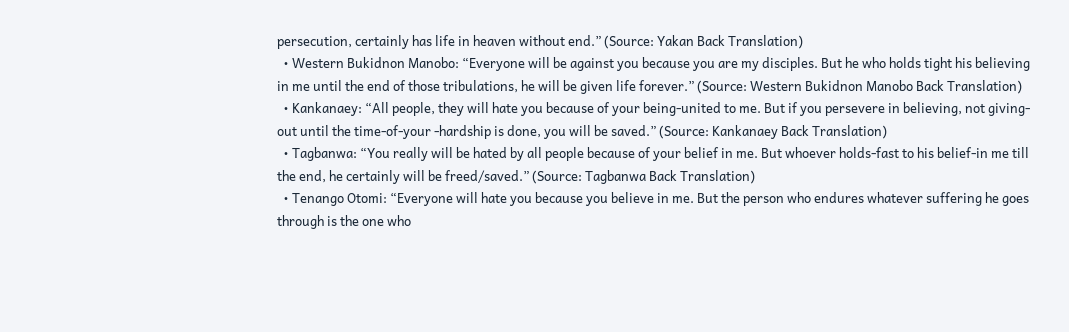persecution, certainly has life in heaven without end.” (Source: Yakan Back Translation)
  • Western Bukidnon Manobo: “Everyone will be against you because you are my disciples. But he who holds tight his believing in me until the end of those tribulations, he will be given life forever.” (Source: Western Bukidnon Manobo Back Translation)
  • Kankanaey: “All people, they will hate you because of your being-united to me. But if you persevere in believing, not giving-out until the time-of-your -hardship is done, you will be saved.” (Source: Kankanaey Back Translation)
  • Tagbanwa: “You really will be hated by all people because of your belief in me. But whoever holds-fast to his belief-in me till the end, he certainly will be freed/saved.” (Source: Tagbanwa Back Translation)
  • Tenango Otomi: “Everyone will hate you because you believe in me. But the person who endures whatever suffering he goes through is the one who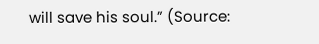will save his soul.” (Source: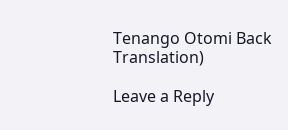Tenango Otomi Back Translation)

Leave a Reply